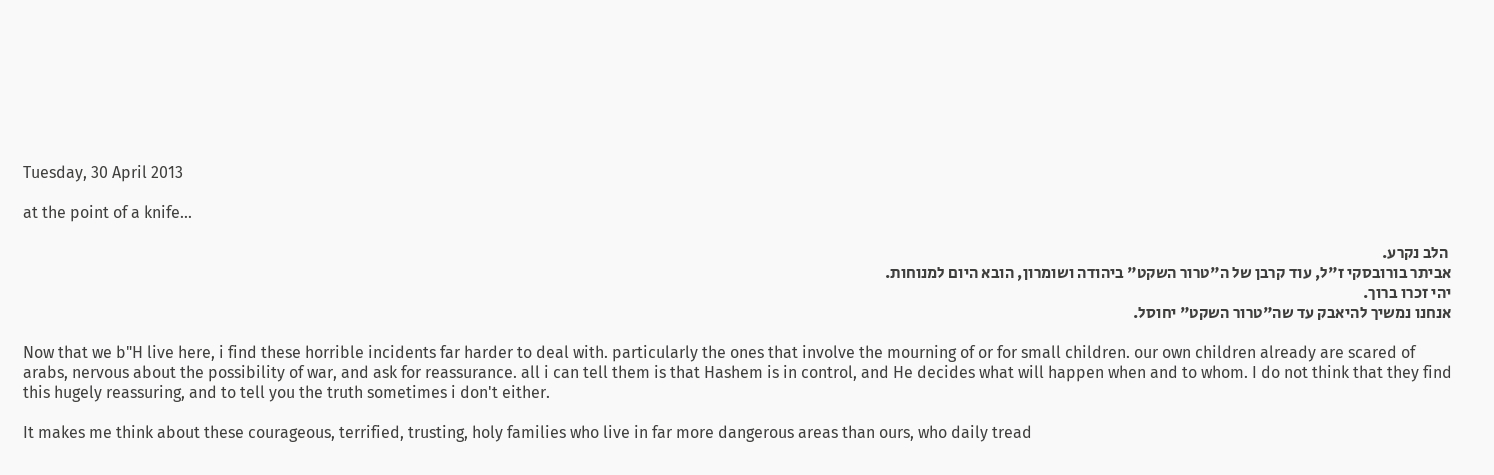Tuesday, 30 April 2013

at the point of a knife...

 הלב נקרע.
אביתר בורובסקי ז"ל, עוד קרבן של ה"טרור השקט" ביהודה ושומרון, הובא היום למנוחות.
יהי זכרו ברוך.
אנחנו נמשיך להיאבק עד שה"טרור השקט" יחוסל.

Now that we b"H live here, i find these horrible incidents far harder to deal with. particularly the ones that involve the mourning of or for small children. our own children already are scared of arabs, nervous about the possibility of war, and ask for reassurance. all i can tell them is that Hashem is in control, and He decides what will happen when and to whom. I do not think that they find this hugely reassuring, and to tell you the truth sometimes i don't either.

It makes me think about these courageous, terrified, trusting, holy families who live in far more dangerous areas than ours, who daily tread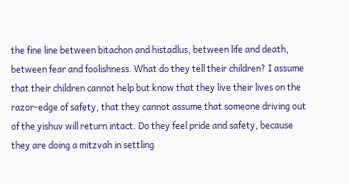the fine line between bitachon and histadlus, between life and death, between fear and foolishness. What do they tell their children? I assume that their children cannot help but know that they live their lives on the razor-edge of safety, that they cannot assume that someone driving out of the yishuv will return intact. Do they feel pride and safety, because they are doing a mitzvah in settling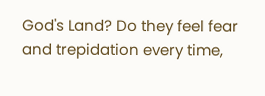God's Land? Do they feel fear and trepidation every time,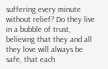suffering every minute without relief? Do they live in a bubble of trust, believing that they and all they love will always be safe, that each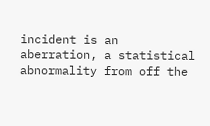incident is an aberration, a statistical abnormality from off the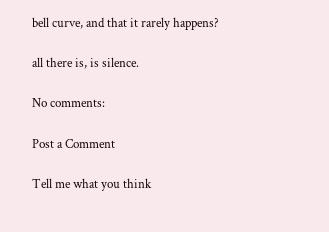bell curve, and that it rarely happens?

all there is, is silence.

No comments:

Post a Comment

Tell me what you think